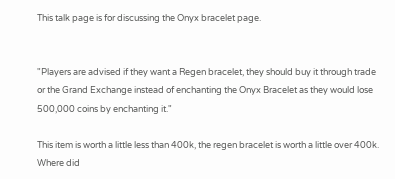This talk page is for discussing the Onyx bracelet page.


"Players are advised if they want a Regen bracelet, they should buy it through trade or the Grand Exchange instead of enchanting the Onyx Bracelet as they would lose 500,000 coins by enchanting it."

This item is worth a little less than 400k, the regen bracelet is worth a little over 400k. Where did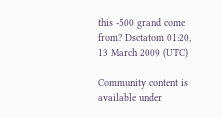this -500 grand come from? Dsctatom 01:20, 13 March 2009 (UTC)

Community content is available under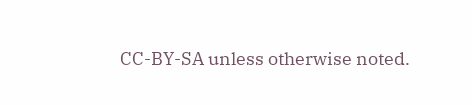CC-BY-SA unless otherwise noted.